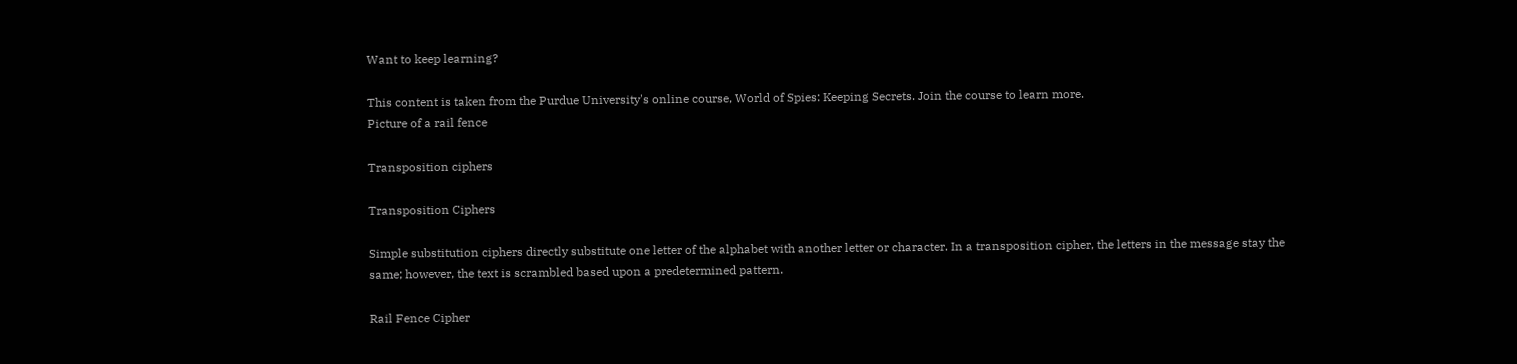Want to keep learning?

This content is taken from the Purdue University's online course, World of Spies: Keeping Secrets. Join the course to learn more.
Picture of a rail fence

Transposition ciphers

Transposition Ciphers

Simple substitution ciphers directly substitute one letter of the alphabet with another letter or character. In a transposition cipher, the letters in the message stay the same; however, the text is scrambled based upon a predetermined pattern.

Rail Fence Cipher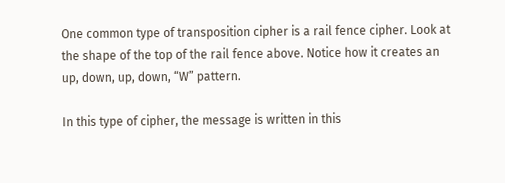One common type of transposition cipher is a rail fence cipher. Look at the shape of the top of the rail fence above. Notice how it creates an up, down, up, down, “W” pattern.

In this type of cipher, the message is written in this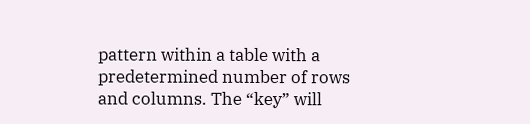pattern within a table with a predetermined number of rows and columns. The “key” will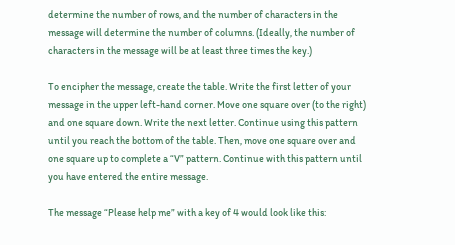determine the number of rows, and the number of characters in the message will determine the number of columns. (Ideally, the number of characters in the message will be at least three times the key.)

To encipher the message, create the table. Write the first letter of your message in the upper left-hand corner. Move one square over (to the right) and one square down. Write the next letter. Continue using this pattern until you reach the bottom of the table. Then, move one square over and one square up to complete a “V” pattern. Continue with this pattern until you have entered the entire message.

The message “Please help me” with a key of 4 would look like this: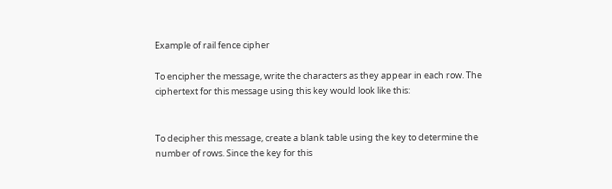Example of rail fence cipher

To encipher the message, write the characters as they appear in each row. The ciphertext for this message using this key would look like this:


To decipher this message, create a blank table using the key to determine the number of rows. Since the key for this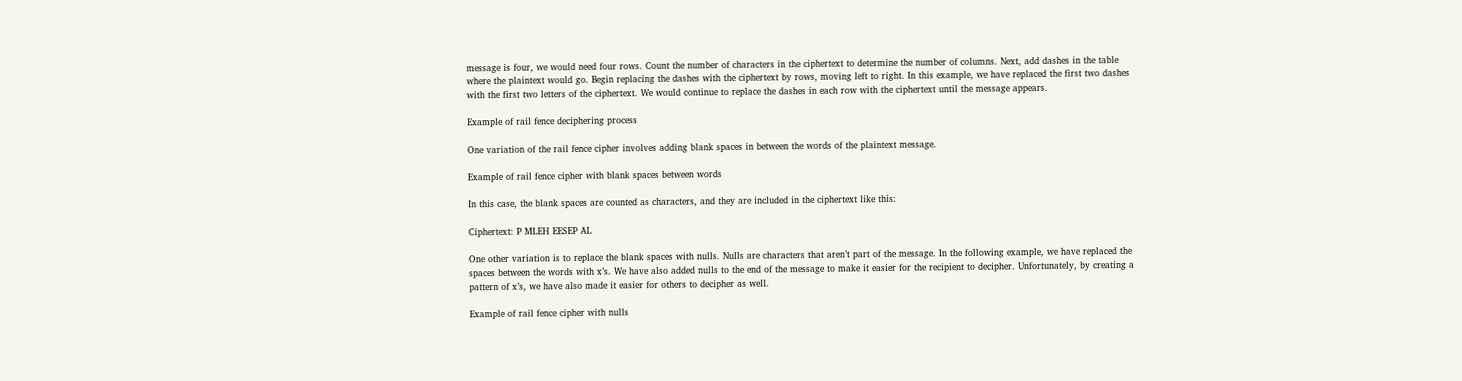message is four, we would need four rows. Count the number of characters in the ciphertext to determine the number of columns. Next, add dashes in the table where the plaintext would go. Begin replacing the dashes with the ciphertext by rows, moving left to right. In this example, we have replaced the first two dashes with the first two letters of the ciphertext. We would continue to replace the dashes in each row with the ciphertext until the message appears.

Example of rail fence deciphering process

One variation of the rail fence cipher involves adding blank spaces in between the words of the plaintext message.

Example of rail fence cipher with blank spaces between words

In this case, the blank spaces are counted as characters, and they are included in the ciphertext like this:

Ciphertext: P MLEH EESEP AL

One other variation is to replace the blank spaces with nulls. Nulls are characters that aren’t part of the message. In the following example, we have replaced the spaces between the words with x’s. We have also added nulls to the end of the message to make it easier for the recipient to decipher. Unfortunately, by creating a pattern of x’s, we have also made it easier for others to decipher as well.

Example of rail fence cipher with nulls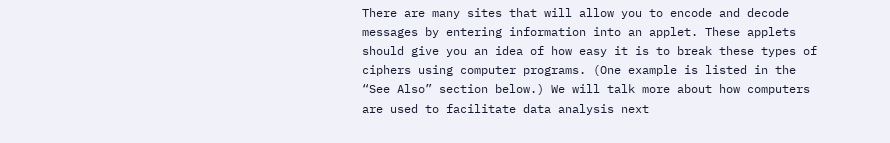There are many sites that will allow you to encode and decode messages by entering information into an applet. These applets should give you an idea of how easy it is to break these types of ciphers using computer programs. (One example is listed in the “See Also” section below.) We will talk more about how computers are used to facilitate data analysis next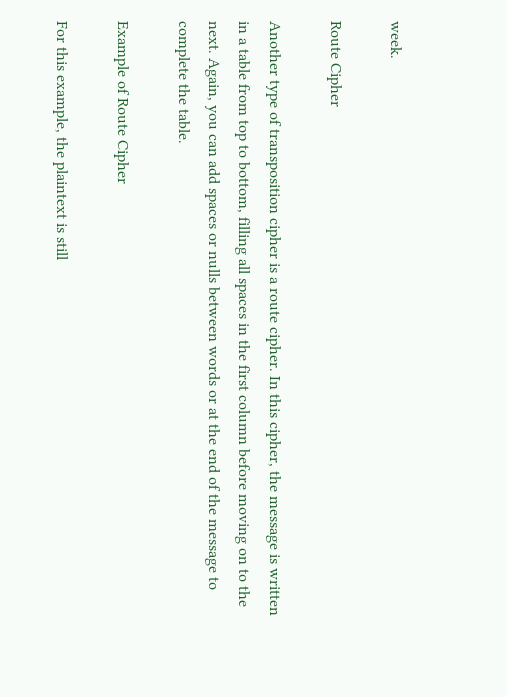week.

Route Cipher

Another type of transposition cipher is a route cipher. In this cipher, the message is written in a table from top to bottom, filling all spaces in the first column before moving on to the next. Again, you can add spaces or nulls between words or at the end of the message to complete the table.

Example of Route Cipher

For this example, the plaintext is still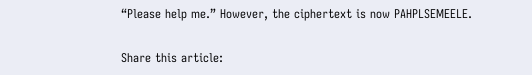“Please help me.” However, the ciphertext is now PAHPLSEMEELE.

Share this article: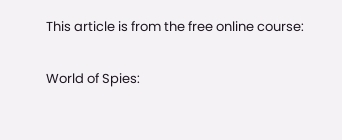This article is from the free online course:

World of Spies: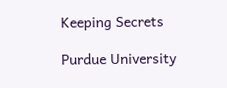Keeping Secrets

Purdue University